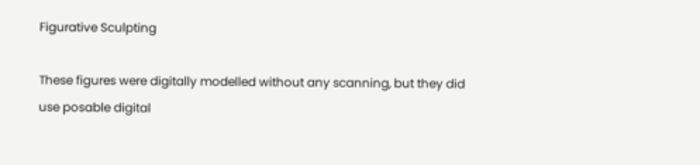Figurative Sculpting

These figures were digitally modelled without any scanning, but they did use posable digital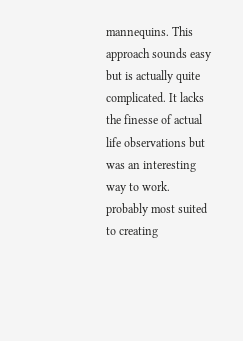mannequins. This approach sounds easy but is actually quite complicated. It lacks the finesse of actual life observations but was an interesting way to work. probably most suited to creating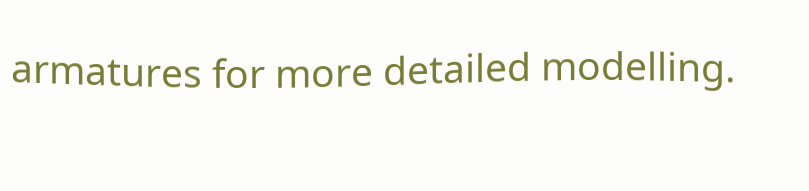armatures for more detailed modelling.